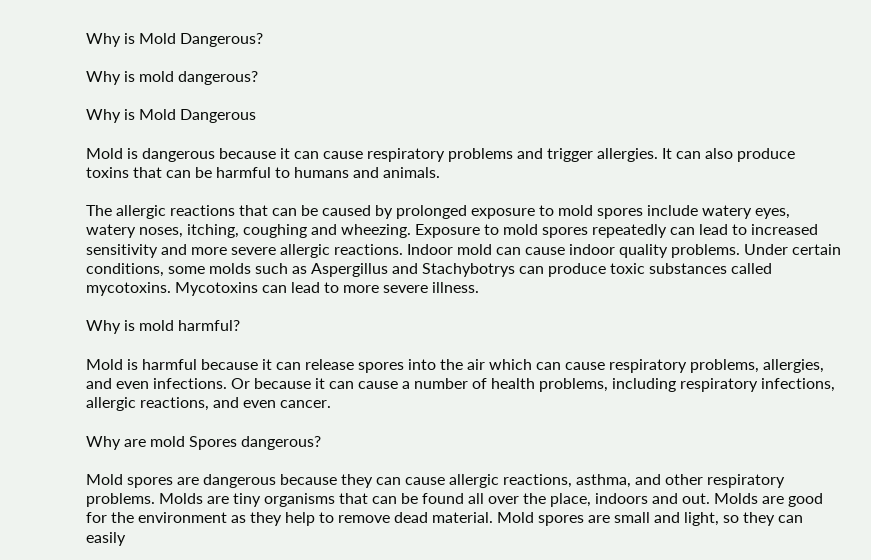Why is Mold Dangerous?

Why is mold dangerous?

Why is Mold Dangerous

Mold is dangerous because it can cause respiratory problems and trigger allergies. It can also produce toxins that can be harmful to humans and animals.

The allergic reactions that can be caused by prolonged exposure to mold spores include watery eyes, watery noses, itching, coughing and wheezing. Exposure to mold spores repeatedly can lead to increased sensitivity and more severe allergic reactions. Indoor mold can cause indoor quality problems. Under certain conditions, some molds such as Aspergillus and Stachybotrys can produce toxic substances called mycotoxins. Mycotoxins can lead to more severe illness.

Why is mold harmful?

Mold is harmful because it can release spores into the air which can cause respiratory problems, allergies, and even infections. Or because it can cause a number of health problems, including respiratory infections, allergic reactions, and even cancer.

Why are mold Spores dangerous?

Mold spores are dangerous because they can cause allergic reactions, asthma, and other respiratory problems. Molds are tiny organisms that can be found all over the place, indoors and out. Molds are good for the environment as they help to remove dead material. Mold spores are small and light, so they can easily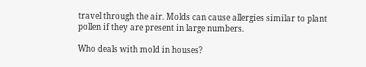travel through the air. Molds can cause allergies similar to plant pollen if they are present in large numbers.

Who deals with mold in houses?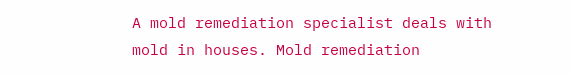A mold remediation specialist deals with mold in houses. Mold remediation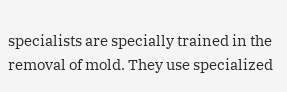specialists are specially trained in the removal of mold. They use specialized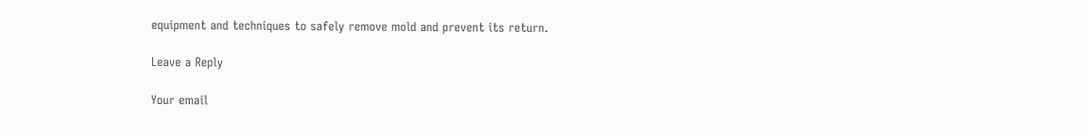equipment and techniques to safely remove mold and prevent its return.

Leave a Reply

Your email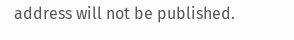address will not be published.